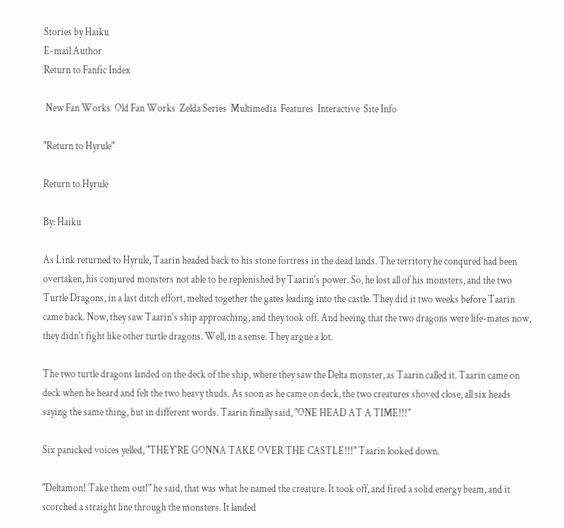Stories by Haiku
E-mail Author
Return to Fanfic Index

 New Fan Works  Old Fan Works  Zelda Series  Multimedia  Features  Interactive  Site Info

"Return to Hyrule"

Return to Hyrule

By: Haiku

As Link returned to Hyrule, Taarin headed back to his stone fortress in the dead lands. The territory he conqured had been overtaken, his conjured monsters not able to be replenished by Taarin's power. So, he lost all of his monsters, and the two Turtle Dragons, in a last ditch effort, melted together the gates leading into the castle. They did it two weeks before Taarin came back. Now, they saw Taarin's ship approaching, and they took off. And beeing that the two dragons were life-mates now, they didn't fight like other turtle dragons. Well, in a sense. They argue a lot.

The two turtle dragons landed on the deck of the ship, where they saw the Delta monster, as Taarin called it. Taarin came on deck when he heard and felt the two heavy thuds. As soon as he came on deck, the two creatures shoved close, all six heads saying the same thing, but in different words. Taarin finally said, "ONE HEAD AT A TIME!!!"

Six panicked voices yelled, "THEY'RE GONNA TAKE OVER THE CASTLE!!!" Taarin looked down.

"Deltamon! Take them out!" he said, that was what he named the creature. It took off, and fired a solid energy beam, and it scorched a straight line through the monsters. It landed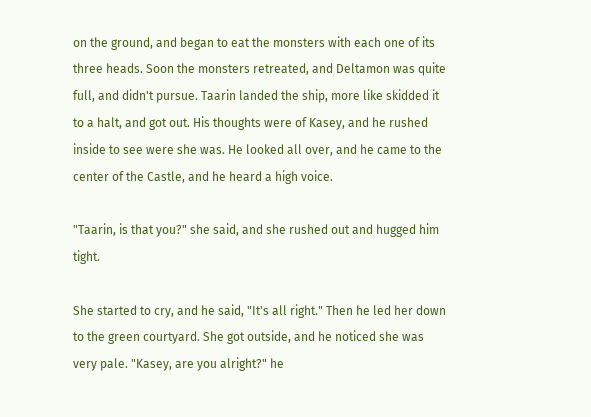on the ground, and began to eat the monsters with each one of its three heads. Soon the monsters retreated, and Deltamon was quite full, and didn't pursue. Taarin landed the ship, more like skidded it to a halt, and got out. His thoughts were of Kasey, and he rushed inside to see were she was. He looked all over, and he came to the center of the Castle, and he heard a high voice.

"Taarin, is that you?" she said, and she rushed out and hugged him tight.

She started to cry, and he said, "It's all right." Then he led her down to the green courtyard. She got outside, and he noticed she was very pale. "Kasey, are you alright?" he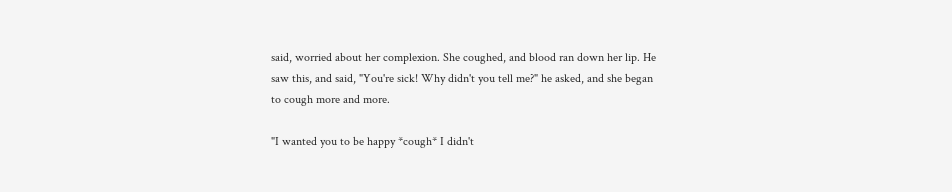said, worried about her complexion. She coughed, and blood ran down her lip. He saw this, and said, "You're sick! Why didn't you tell me?" he asked, and she began to cough more and more.

"I wanted you to be happy *cough* I didn't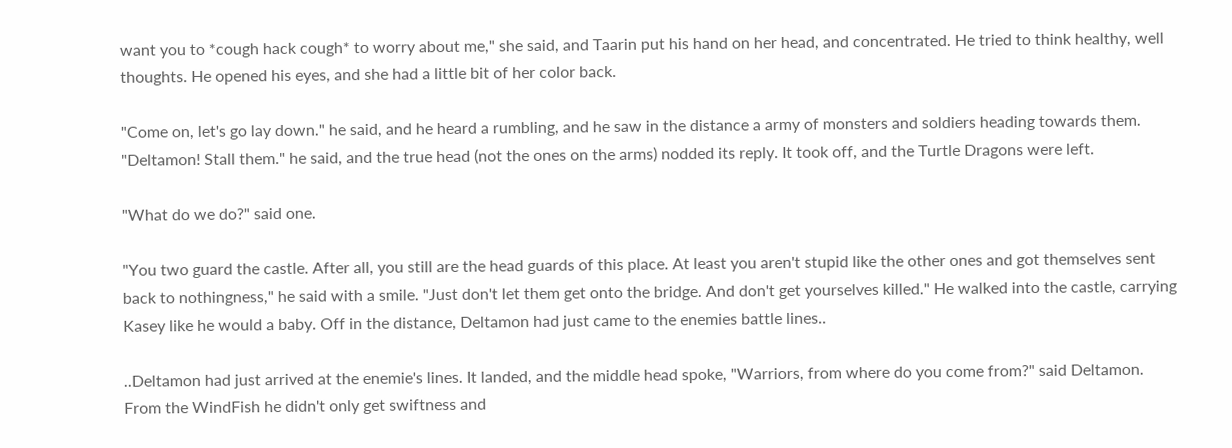want you to *cough hack cough* to worry about me," she said, and Taarin put his hand on her head, and concentrated. He tried to think healthy, well thoughts. He opened his eyes, and she had a little bit of her color back.

"Come on, let's go lay down." he said, and he heard a rumbling, and he saw in the distance a army of monsters and soldiers heading towards them. "Deltamon! Stall them." he said, and the true head (not the ones on the arms) nodded its reply. It took off, and the Turtle Dragons were left.

"What do we do?" said one.

"You two guard the castle. After all, you still are the head guards of this place. At least you aren't stupid like the other ones and got themselves sent back to nothingness," he said with a smile. "Just don't let them get onto the bridge. And don't get yourselves killed." He walked into the castle, carrying Kasey like he would a baby. Off in the distance, Deltamon had just came to the enemies battle lines..

..Deltamon had just arrived at the enemie's lines. It landed, and the middle head spoke, "Warriors, from where do you come from?" said Deltamon. From the WindFish he didn't only get swiftness and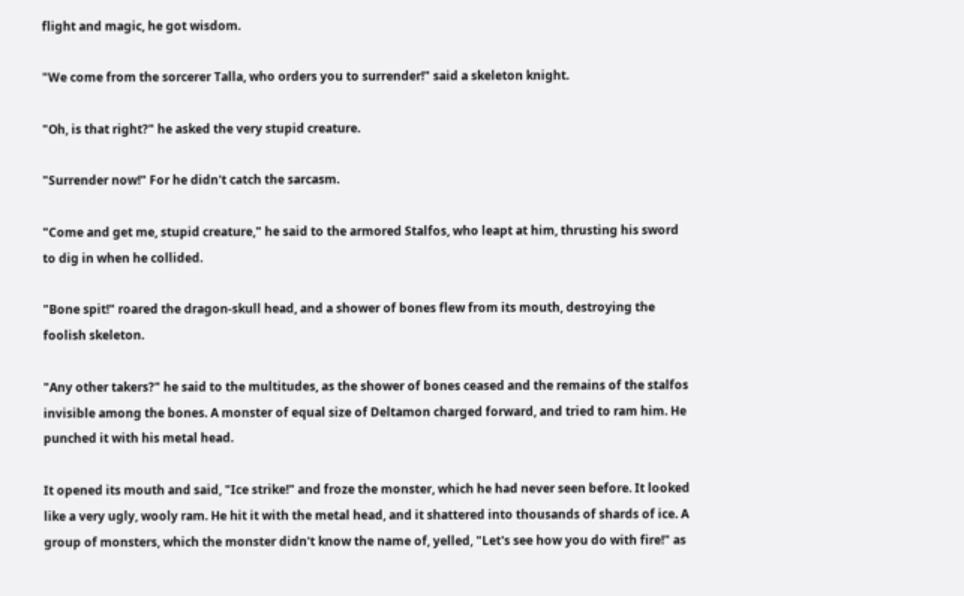flight and magic, he got wisdom.

"We come from the sorcerer Talla, who orders you to surrender!" said a skeleton knight.

"Oh, is that right?" he asked the very stupid creature.

"Surrender now!" For he didn't catch the sarcasm.

"Come and get me, stupid creature," he said to the armored Stalfos, who leapt at him, thrusting his sword to dig in when he collided.

"Bone spit!" roared the dragon-skull head, and a shower of bones flew from its mouth, destroying the foolish skeleton.

"Any other takers?" he said to the multitudes, as the shower of bones ceased and the remains of the stalfos invisible among the bones. A monster of equal size of Deltamon charged forward, and tried to ram him. He punched it with his metal head.

It opened its mouth and said, "Ice strike!" and froze the monster, which he had never seen before. It looked like a very ugly, wooly ram. He hit it with the metal head, and it shattered into thousands of shards of ice. A group of monsters, which the monster didn't know the name of, yelled, "Let's see how you do with fire!" as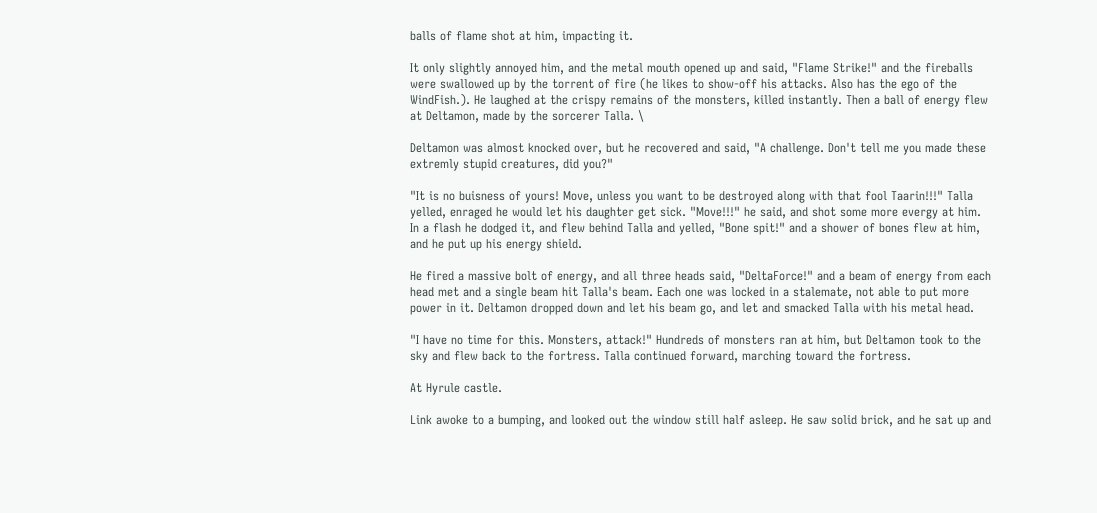balls of flame shot at him, impacting it.

It only slightly annoyed him, and the metal mouth opened up and said, "Flame Strike!" and the fireballs were swallowed up by the torrent of fire (he likes to show-off his attacks. Also has the ego of the WindFish.). He laughed at the crispy remains of the monsters, killed instantly. Then a ball of energy flew at Deltamon, made by the sorcerer Talla. \

Deltamon was almost knocked over, but he recovered and said, "A challenge. Don't tell me you made these extremly stupid creatures, did you?"

"It is no buisness of yours! Move, unless you want to be destroyed along with that fool Taarin!!!" Talla yelled, enraged he would let his daughter get sick. "Move!!!" he said, and shot some more evergy at him. In a flash he dodged it, and flew behind Talla and yelled, "Bone spit!" and a shower of bones flew at him, and he put up his energy shield.

He fired a massive bolt of energy, and all three heads said, "DeltaForce!" and a beam of energy from each head met and a single beam hit Talla's beam. Each one was locked in a stalemate, not able to put more power in it. Deltamon dropped down and let his beam go, and let and smacked Talla with his metal head.

"I have no time for this. Monsters, attack!" Hundreds of monsters ran at him, but Deltamon took to the sky and flew back to the fortress. Talla continued forward, marching toward the fortress.

At Hyrule castle.

Link awoke to a bumping, and looked out the window still half asleep. He saw solid brick, and he sat up and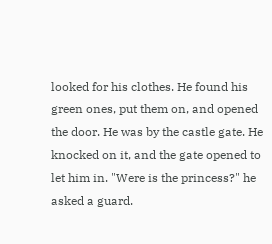looked for his clothes. He found his green ones, put them on, and opened the door. He was by the castle gate. He knocked on it, and the gate opened to let him in. "Were is the princess?" he asked a guard.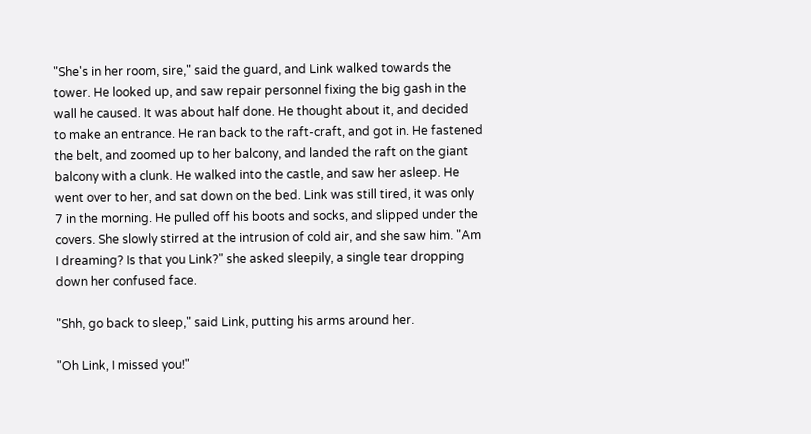"She's in her room, sire," said the guard, and Link walked towards the tower. He looked up, and saw repair personnel fixing the big gash in the wall he caused. It was about half done. He thought about it, and decided to make an entrance. He ran back to the raft-craft, and got in. He fastened the belt, and zoomed up to her balcony, and landed the raft on the giant balcony with a clunk. He walked into the castle, and saw her asleep. He went over to her, and sat down on the bed. Link was still tired, it was only 7 in the morning. He pulled off his boots and socks, and slipped under the covers. She slowly stirred at the intrusion of cold air, and she saw him. "Am I dreaming? Is that you Link?" she asked sleepily, a single tear dropping down her confused face.

"Shh, go back to sleep," said Link, putting his arms around her.

"Oh Link, I missed you!"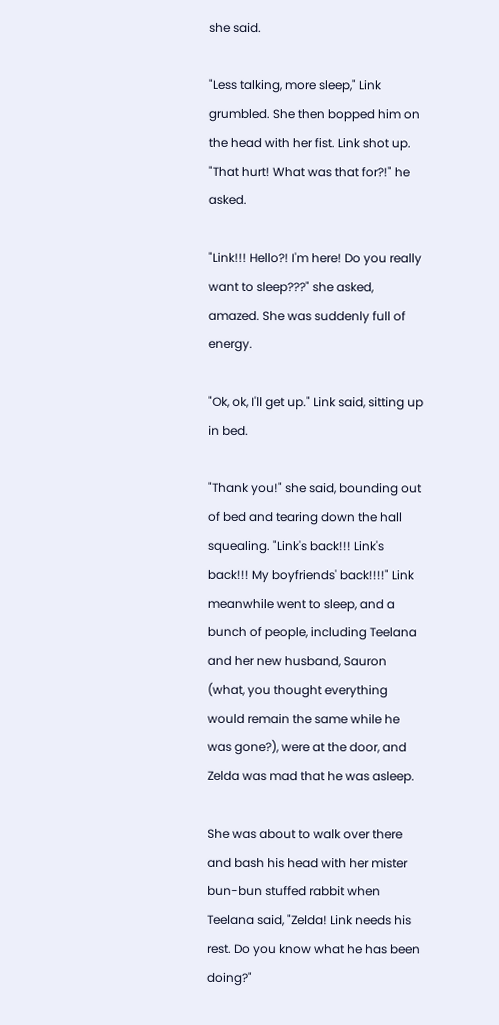she said.

"Less talking, more sleep," Link grumbled. She then bopped him on the head with her fist. Link shot up. "That hurt! What was that for?!" he asked.

"Link!!! Hello?! I'm here! Do you really want to sleep???" she asked, amazed. She was suddenly full of energy.

"Ok, ok, I'll get up." Link said, sitting up in bed.

"Thank you!" she said, bounding out of bed and tearing down the hall squealing. "Link's back!!! Link's back!!! My boyfriends' back!!!!" Link meanwhile went to sleep, and a bunch of people, including Teelana and her new husband, Sauron (what, you thought everything would remain the same while he was gone?), were at the door, and Zelda was mad that he was asleep.

She was about to walk over there and bash his head with her mister bun-bun stuffed rabbit when Teelana said, "Zelda! Link needs his rest. Do you know what he has been doing?"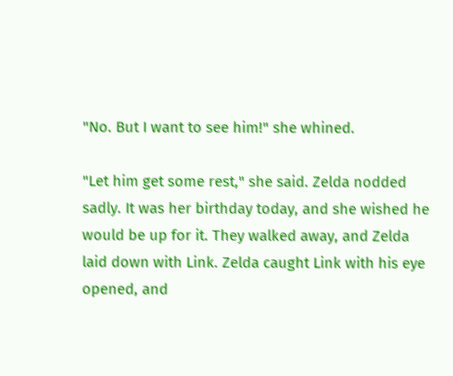"No. But I want to see him!" she whined.

"Let him get some rest," she said. Zelda nodded sadly. It was her birthday today, and she wished he would be up for it. They walked away, and Zelda laid down with Link. Zelda caught Link with his eye opened, and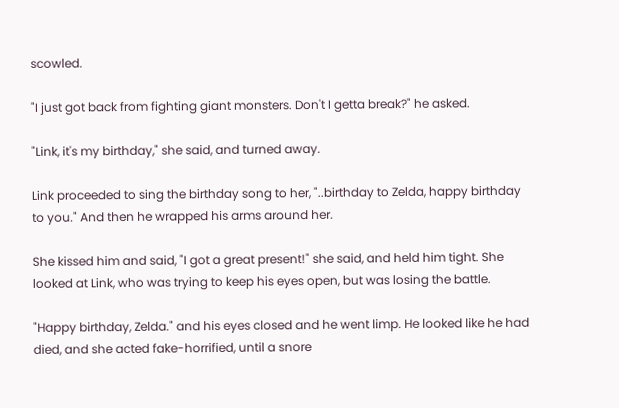scowled.

"I just got back from fighting giant monsters. Don't I getta break?" he asked.

"Link, it's my birthday," she said, and turned away.

Link proceeded to sing the birthday song to her, "..birthday to Zelda, happy birthday to you." And then he wrapped his arms around her.

She kissed him and said, "I got a great present!" she said, and held him tight. She looked at Link, who was trying to keep his eyes open, but was losing the battle.

"Happy birthday, Zelda." and his eyes closed and he went limp. He looked like he had died, and she acted fake-horrified, until a snore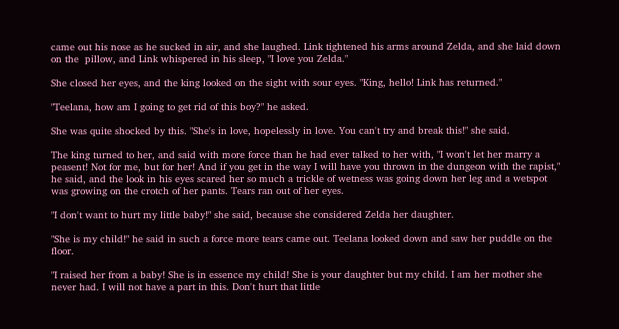came out his nose as he sucked in air, and she laughed. Link tightened his arms around Zelda, and she laid down on the  pillow, and Link whispered in his sleep, "I love you Zelda."

She closed her eyes, and the king looked on the sight with sour eyes. "King, hello! Link has returned."

"Teelana, how am I going to get rid of this boy?" he asked.

She was quite shocked by this. "She's in love, hopelessly in love. You can't try and break this!" she said.

The king turned to her, and said with more force than he had ever talked to her with, "I won't let her marry a peasent! Not for me, but for her! And if you get in the way I will have you thrown in the dungeon with the rapist," he said, and the look in his eyes scared her so much a trickle of wetness was going down her leg and a wetspot was growing on the crotch of her pants. Tears ran out of her eyes.

"I don't want to hurt my little baby!" she said, because she considered Zelda her daughter.

"She is my child!" he said in such a force more tears came out. Teelana looked down and saw her puddle on the floor.

"I raised her from a baby! She is in essence my child! She is your daughter but my child. I am her mother she never had. I will not have a part in this. Don't hurt that little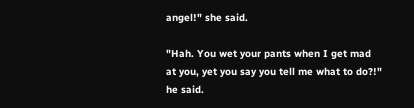angel!" she said.

"Hah. You wet your pants when I get mad at you, yet you say you tell me what to do?!" he said.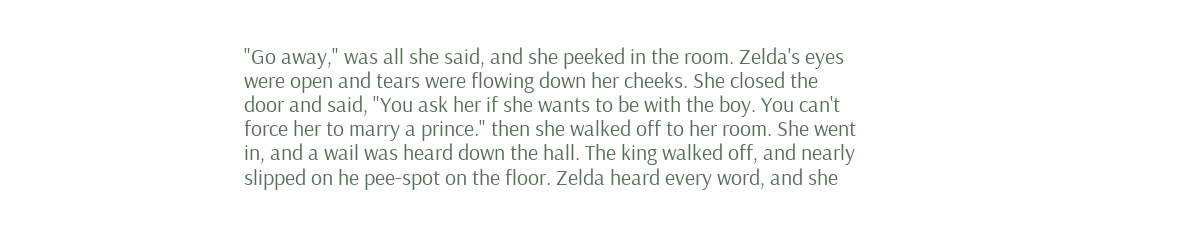"Go away," was all she said, and she peeked in the room. Zelda's eyes were open and tears were flowing down her cheeks. She closed the door and said, "You ask her if she wants to be with the boy. You can't force her to marry a prince." then she walked off to her room. She went in, and a wail was heard down the hall. The king walked off, and nearly slipped on he pee-spot on the floor. Zelda heard every word, and she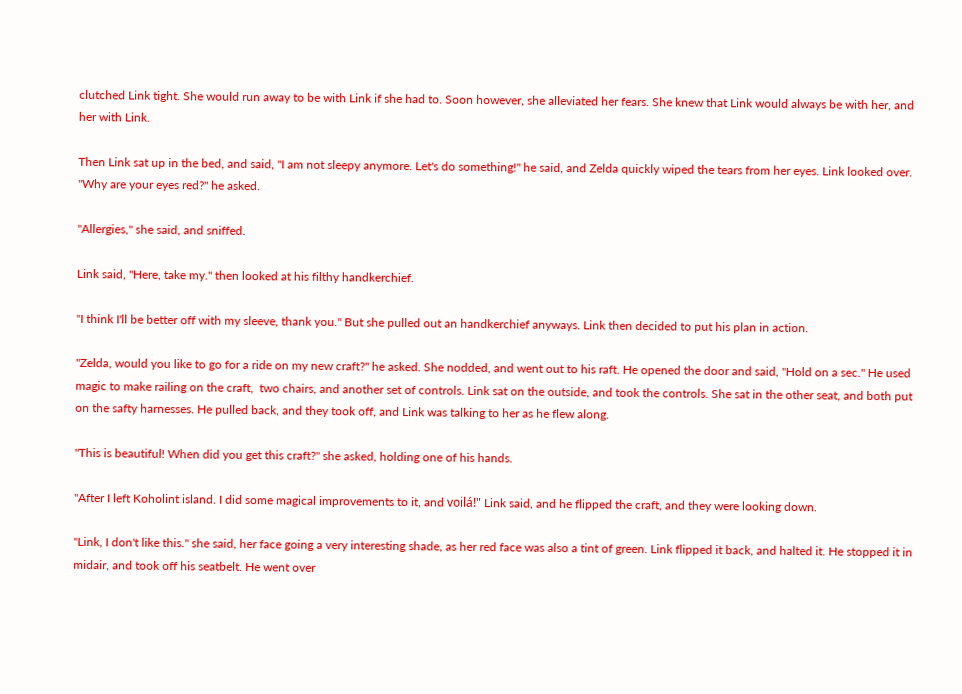clutched Link tight. She would run away to be with Link if she had to. Soon however, she alleviated her fears. She knew that Link would always be with her, and her with Link.

Then Link sat up in the bed, and said, "I am not sleepy anymore. Let's do something!" he said, and Zelda quickly wiped the tears from her eyes. Link looked over. "Why are your eyes red?" he asked.

"Allergies," she said, and sniffed.

Link said, "Here, take my." then looked at his filthy handkerchief.

"I think I'll be better off with my sleeve, thank you." But she pulled out an handkerchief anyways. Link then decided to put his plan in action.

"Zelda, would you like to go for a ride on my new craft?" he asked. She nodded, and went out to his raft. He opened the door and said, "Hold on a sec." He used magic to make railing on the craft,  two chairs, and another set of controls. Link sat on the outside, and took the controls. She sat in the other seat, and both put on the safty harnesses. He pulled back, and they took off, and Link was talking to her as he flew along.

"This is beautiful! When did you get this craft?" she asked, holding one of his hands.

"After I left Koholint island. I did some magical improvements to it, and voilá!" Link said, and he flipped the craft, and they were looking down.

"Link, I don't like this." she said, her face going a very interesting shade, as her red face was also a tint of green. Link flipped it back, and halted it. He stopped it in midair, and took off his seatbelt. He went over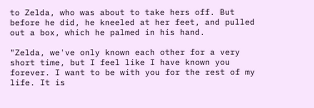to Zelda, who was about to take hers off. But before he did, he kneeled at her feet, and pulled out a box, which he palmed in his hand.

"Zelda, we've only known each other for a very short time, but I feel like I have known you forever. I want to be with you for the rest of my life. It is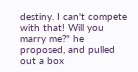destiny. I can't compete with that! Will you marry me?" he proposed, and pulled out a box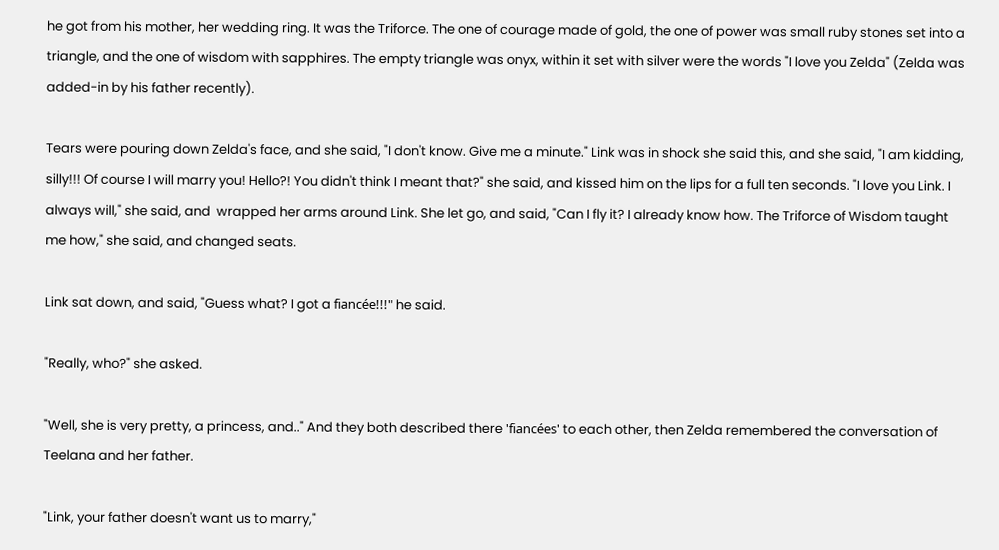he got from his mother, her wedding ring. It was the Triforce. The one of courage made of gold, the one of power was small ruby stones set into a triangle, and the one of wisdom with sapphires. The empty triangle was onyx, within it set with silver were the words "I love you Zelda" (Zelda was added-in by his father recently).

Tears were pouring down Zelda's face, and she said, "I don't know. Give me a minute." Link was in shock she said this, and she said, "I am kidding, silly!!! Of course I will marry you! Hello?! You didn't think I meant that?" she said, and kissed him on the lips for a full ten seconds. "I love you Link. I always will," she said, and  wrapped her arms around Link. She let go, and said, "Can I fly it? I already know how. The Triforce of Wisdom taught me how," she said, and changed seats.

Link sat down, and said, "Guess what? I got a fiancée!!!" he said.

"Really, who?" she asked.

"Well, she is very pretty, a princess, and.." And they both described there 'fiancées' to each other, then Zelda remembered the conversation of Teelana and her father.

"Link, your father doesn't want us to marry,"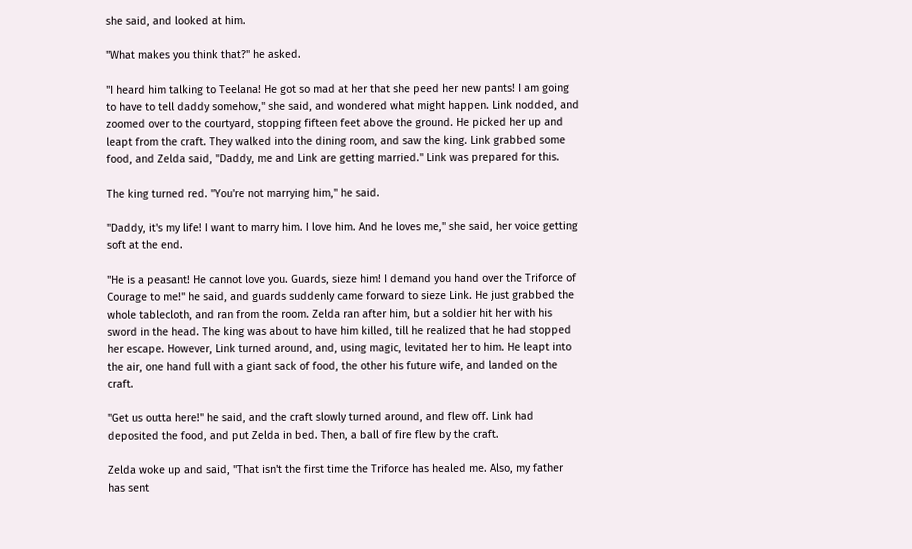she said, and looked at him.

"What makes you think that?" he asked.

"I heard him talking to Teelana! He got so mad at her that she peed her new pants! I am going to have to tell daddy somehow," she said, and wondered what might happen. Link nodded, and zoomed over to the courtyard, stopping fifteen feet above the ground. He picked her up and leapt from the craft. They walked into the dining room, and saw the king. Link grabbed some food, and Zelda said, "Daddy, me and Link are getting married." Link was prepared for this.

The king turned red. "You're not marrying him," he said.

"Daddy, it's my life! I want to marry him. I love him. And he loves me," she said, her voice getting soft at the end.

"He is a peasant! He cannot love you. Guards, sieze him! I demand you hand over the Triforce of Courage to me!" he said, and guards suddenly came forward to sieze Link. He just grabbed the whole tablecloth, and ran from the room. Zelda ran after him, but a soldier hit her with his sword in the head. The king was about to have him killed, till he realized that he had stopped her escape. However, Link turned around, and, using magic, levitated her to him. He leapt into the air, one hand full with a giant sack of food, the other his future wife, and landed on the craft.

"Get us outta here!" he said, and the craft slowly turned around, and flew off. Link had deposited the food, and put Zelda in bed. Then, a ball of fire flew by the craft.

Zelda woke up and said, "That isn't the first time the Triforce has healed me. Also, my father has sent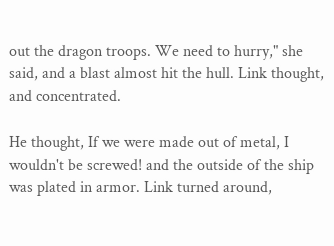out the dragon troops. We need to hurry," she said, and a blast almost hit the hull. Link thought, and concentrated.

He thought, If we were made out of metal, I wouldn't be screwed! and the outside of the ship was plated in armor. Link turned around,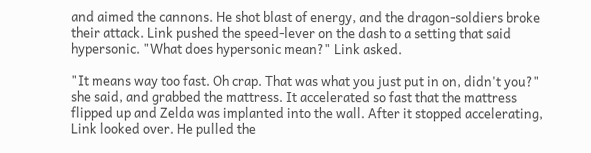and aimed the cannons. He shot blast of energy, and the dragon-soldiers broke their attack. Link pushed the speed-lever on the dash to a setting that said hypersonic. "What does hypersonic mean?" Link asked.

"It means way too fast. Oh crap. That was what you just put in on, didn't you?" she said, and grabbed the mattress. It accelerated so fast that the mattress flipped up and Zelda was implanted into the wall. After it stopped accelerating, Link looked over. He pulled the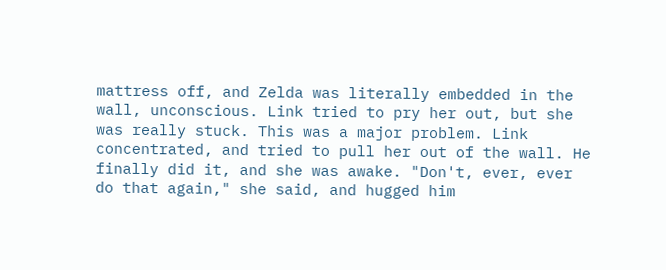mattress off, and Zelda was literally embedded in the wall, unconscious. Link tried to pry her out, but she was really stuck. This was a major problem. Link concentrated, and tried to pull her out of the wall. He finally did it, and she was awake. "Don't, ever, ever  do that again," she said, and hugged him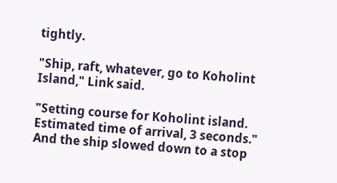tightly.

"Ship, raft, whatever, go to Koholint Island," Link said.

"Setting course for Koholint island. Estimated time of arrival, 3 seconds." And the ship slowed down to a stop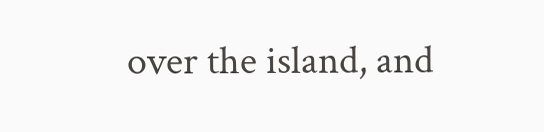over the island, and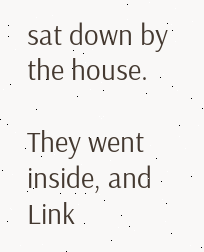sat down by the house.

They went inside, and Link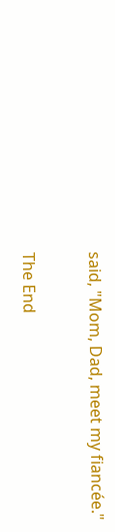said, "Mom, Dad, meet my fiancée."

The End